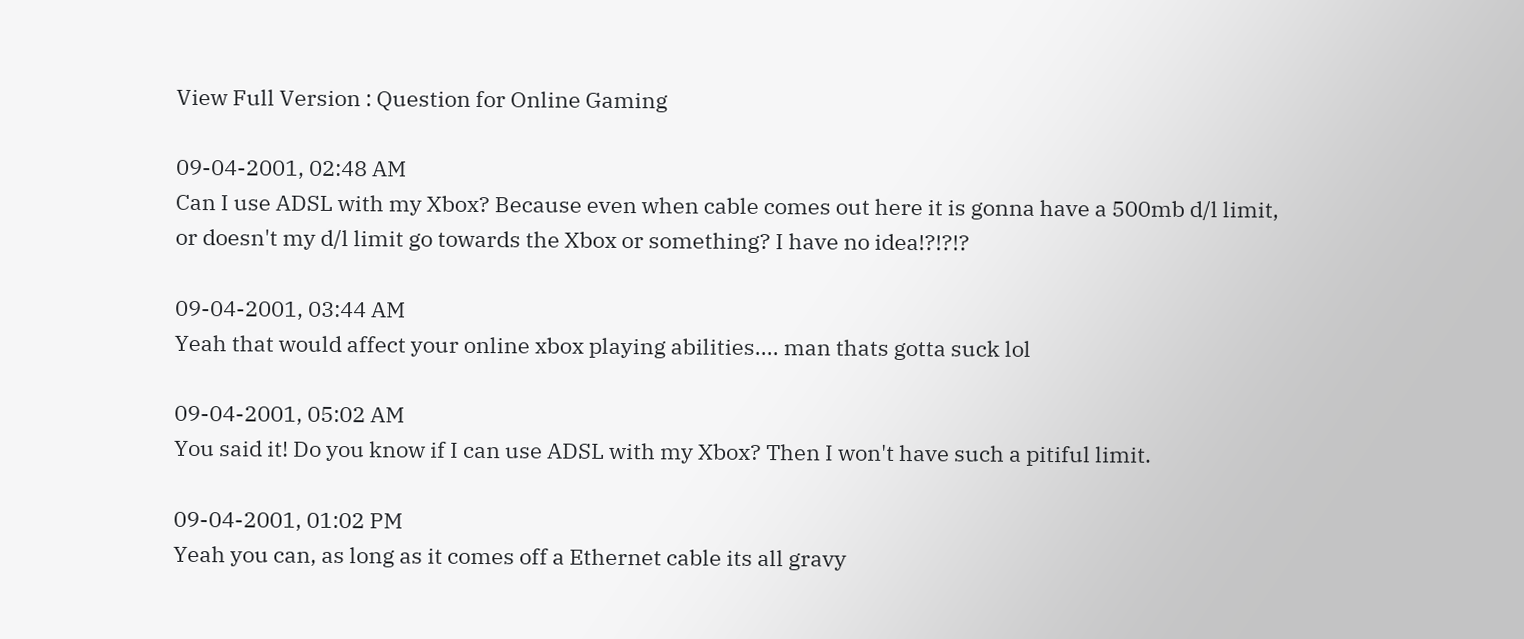View Full Version : Question for Online Gaming

09-04-2001, 02:48 AM
Can I use ADSL with my Xbox? Because even when cable comes out here it is gonna have a 500mb d/l limit, or doesn't my d/l limit go towards the Xbox or something? I have no idea!?!?!?

09-04-2001, 03:44 AM
Yeah that would affect your online xbox playing abilities.... man thats gotta suck lol

09-04-2001, 05:02 AM
You said it! Do you know if I can use ADSL with my Xbox? Then I won't have such a pitiful limit.

09-04-2001, 01:02 PM
Yeah you can, as long as it comes off a Ethernet cable its all gravy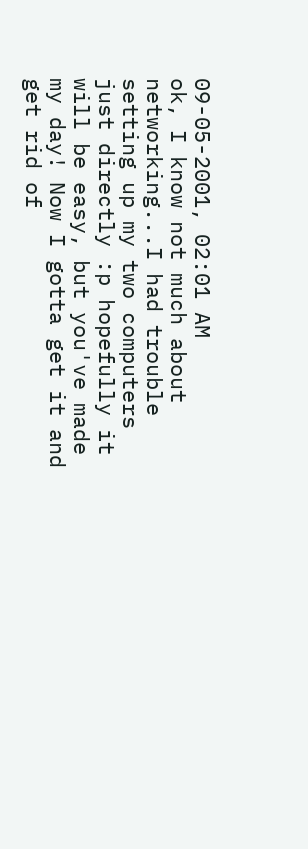09-05-2001, 02:01 AM
ok, I know not much about networking...I had trouble setting up my two computers just directly :p hopefully it will be easy, but you've made my day! Now I gotta get it and get rid of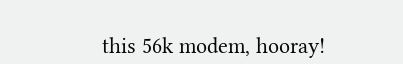this 56k modem, hooray!